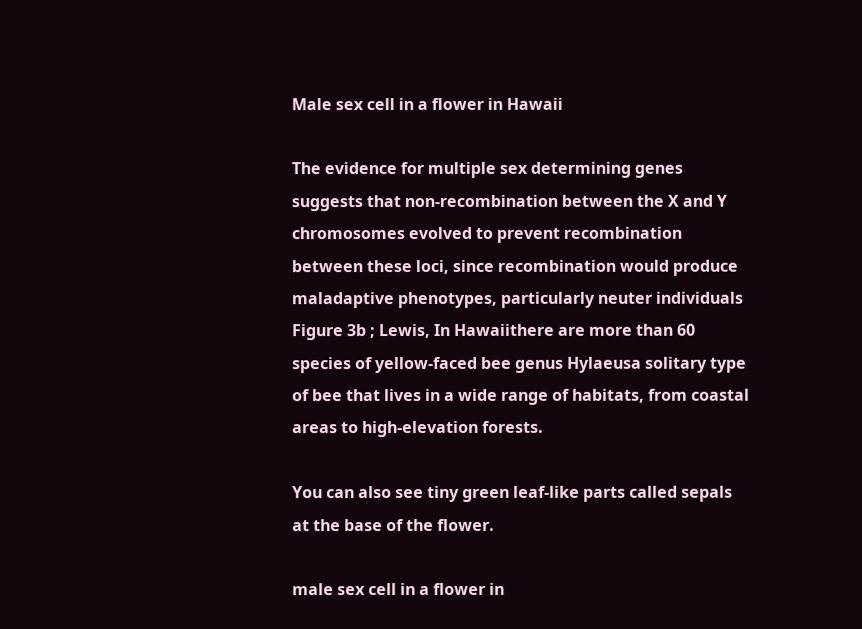Male sex cell in a flower in Hawaii

The evidence for multiple sex determining genes suggests that non-recombination between the X and Y chromosomes evolved to prevent recombination between these loci, since recombination would produce maladaptive phenotypes, particularly neuter individuals Figure 3b ; Lewis, In Hawaiithere are more than 60 species of yellow-faced bee genus Hylaeusa solitary type of bee that lives in a wide range of habitats, from coastal areas to high-elevation forests.

You can also see tiny green leaf-like parts called sepals at the base of the flower.

male sex cell in a flower in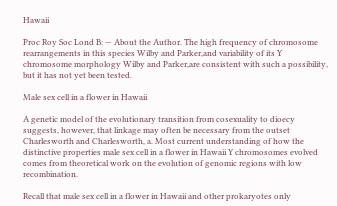Hawaii

Proc Roy Soc Lond B: — About the Author. The high frequency of chromosome rearrangements in this species Wilby and Parker,and variability of its Y chromosome morphology Wilby and Parker,are consistent with such a possibility, but it has not yet been tested.

Male sex cell in a flower in Hawaii

A genetic model of the evolutionary transition from cosexuality to dioecy suggests, however, that linkage may often be necessary from the outset Charlesworth and Charlesworth, a. Most current understanding of how the distinctive properties male sex cell in a flower in Hawaii Y chromosomes evolved comes from theoretical work on the evolution of genomic regions with low recombination.

Recall that male sex cell in a flower in Hawaii and other prokaryotes only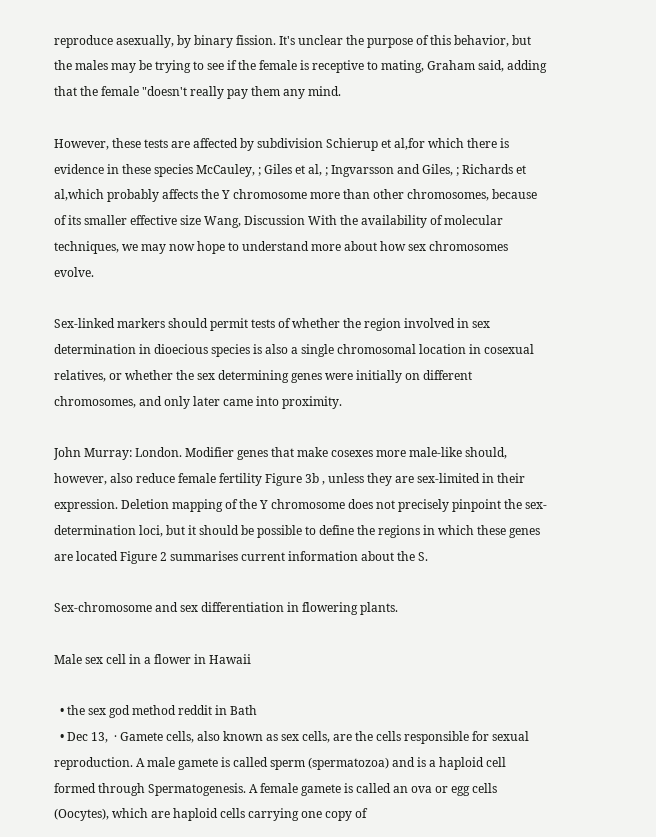reproduce asexually, by binary fission. It's unclear the purpose of this behavior, but the males may be trying to see if the female is receptive to mating, Graham said, adding that the female "doesn't really pay them any mind.

However, these tests are affected by subdivision Schierup et al,for which there is evidence in these species McCauley, ; Giles et al, ; Ingvarsson and Giles, ; Richards et al,which probably affects the Y chromosome more than other chromosomes, because of its smaller effective size Wang, Discussion With the availability of molecular techniques, we may now hope to understand more about how sex chromosomes evolve.

Sex-linked markers should permit tests of whether the region involved in sex determination in dioecious species is also a single chromosomal location in cosexual relatives, or whether the sex determining genes were initially on different chromosomes, and only later came into proximity.

John Murray: London. Modifier genes that make cosexes more male-like should, however, also reduce female fertility Figure 3b , unless they are sex-limited in their expression. Deletion mapping of the Y chromosome does not precisely pinpoint the sex-determination loci, but it should be possible to define the regions in which these genes are located Figure 2 summarises current information about the S.

Sex-chromosome and sex differentiation in flowering plants.

Male sex cell in a flower in Hawaii

  • the sex god method reddit in Bath
  • Dec 13,  · Gamete cells, also known as sex cells, are the cells responsible for sexual reproduction. A male gamete is called sperm (spermatozoa) and is a haploid cell formed through Spermatogenesis. A female gamete is called an ova or egg cells (Oocytes), which are haploid cells carrying one copy of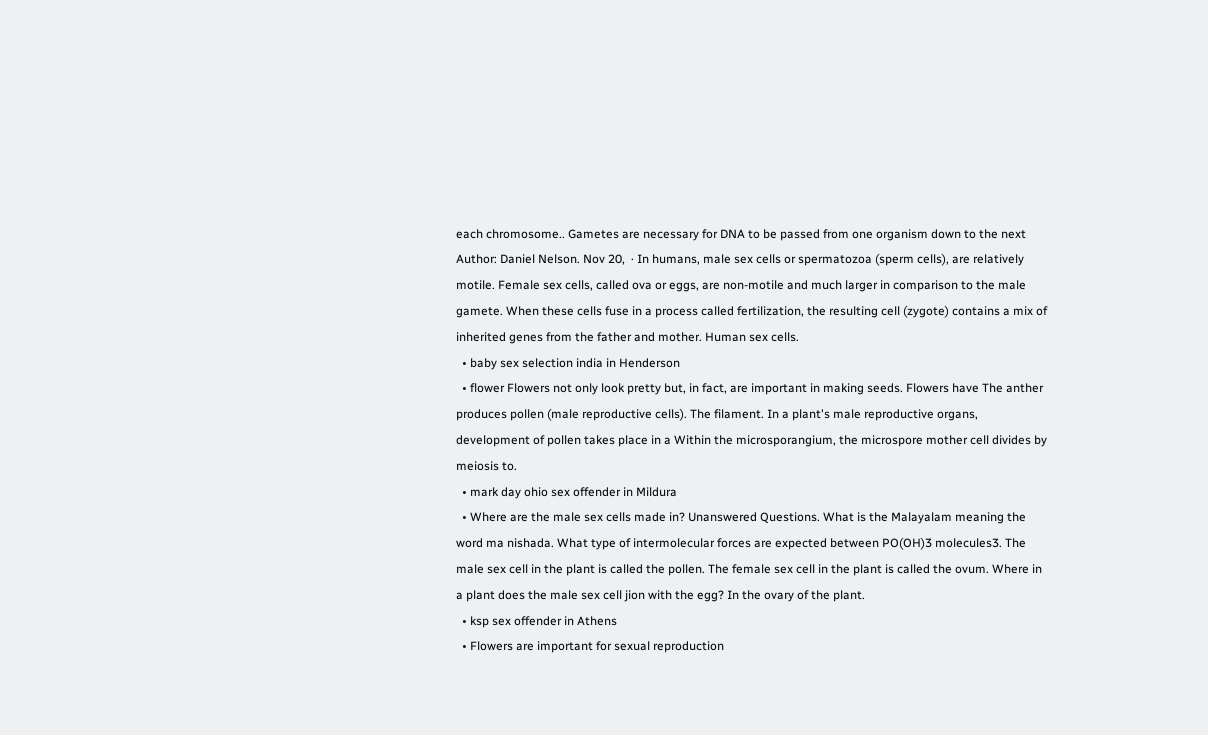each chromosome.. Gametes are necessary for DNA to be passed from one organism down to the next Author: Daniel Nelson. Nov 20,  · In humans, male sex cells or spermatozoa (sperm cells), are relatively motile. Female sex cells, called ova or eggs, are non-motile and much larger in comparison to the male gamete. When these cells fuse in a process called fertilization, the resulting cell (zygote) contains a mix of inherited genes from the father and mother. Human sex cells.
  • baby sex selection india in Henderson
  • flower Flowers not only look pretty but, in fact, are important in making seeds. Flowers have The anther produces pollen (male reproductive cells). The filament. In a plant's male reproductive organs, development of pollen takes place in a Within the microsporangium, the microspore mother cell divides by meiosis to.
  • mark day ohio sex offender in Mildura
  • Where are the male sex cells made in? Unanswered Questions. What is the Malayalam meaning the word ma nishada. What type of intermolecular forces are expected between PO(OH)3 molecules3. The male sex cell in the plant is called the pollen. The female sex cell in the plant is called the ovum. Where in a plant does the male sex cell jion with the egg? In the ovary of the plant.
  • ksp sex offender in Athens
  • Flowers are important for sexual reproduction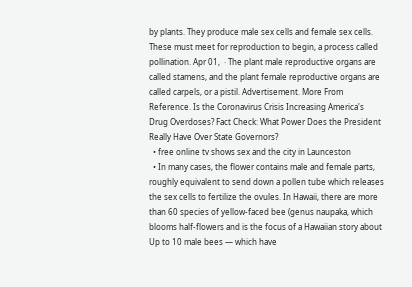by plants. They produce male sex cells and female sex cells. These must meet for reproduction to begin, a process called pollination. Apr 01,  · The plant male reproductive organs are called stamens, and the plant female reproductive organs are called carpels, or a pistil. Advertisement. More From Reference. Is the Coronavirus Crisis Increasing America's Drug Overdoses? Fact Check: What Power Does the President Really Have Over State Governors?
  • free online tv shows sex and the city in Launceston
  • In many cases, the flower contains male and female parts, roughly equivalent to send down a pollen tube which releases the sex cells to fertilize the ovules. In Hawaii, there are more than 60 species of yellow-faced bee (genus naupaka, which blooms half-flowers and is the focus of a Hawaiian story about Up to 10 male bees — which have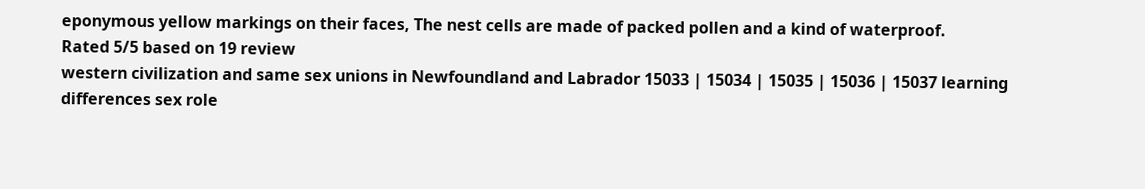eponymous yellow markings on their faces, The nest cells are made of packed pollen and a kind of waterproof.
Rated 5/5 based on 19 review
western civilization and same sex unions in Newfoundland and Labrador 15033 | 15034 | 15035 | 15036 | 15037 learning differences sex role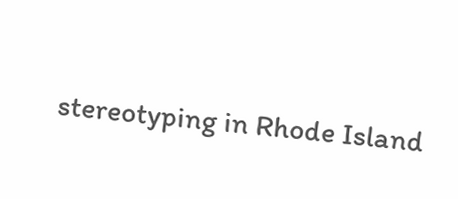stereotyping in Rhode Island